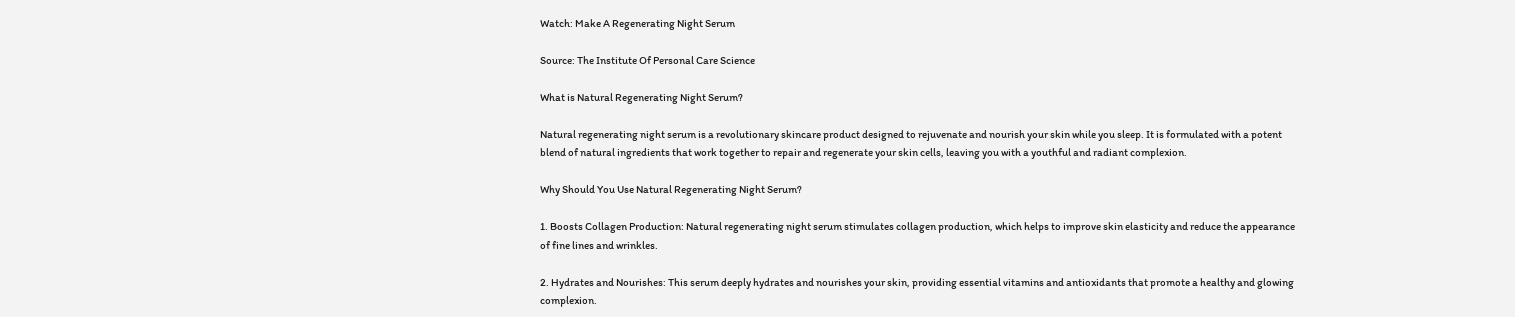Watch: Make A Regenerating Night Serum

Source: The Institute Of Personal Care Science

What is Natural Regenerating Night Serum?

Natural regenerating night serum is a revolutionary skincare product designed to rejuvenate and nourish your skin while you sleep. It is formulated with a potent blend of natural ingredients that work together to repair and regenerate your skin cells, leaving you with a youthful and radiant complexion.

Why Should You Use Natural Regenerating Night Serum?

1. Boosts Collagen Production: Natural regenerating night serum stimulates collagen production, which helps to improve skin elasticity and reduce the appearance of fine lines and wrinkles.

2. Hydrates and Nourishes: This serum deeply hydrates and nourishes your skin, providing essential vitamins and antioxidants that promote a healthy and glowing complexion.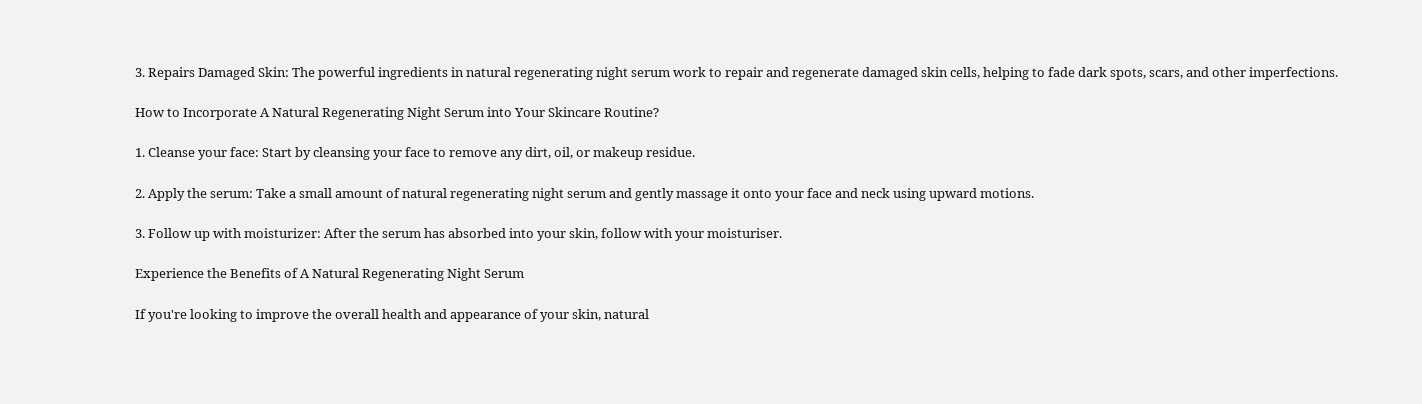3. Repairs Damaged Skin: The powerful ingredients in natural regenerating night serum work to repair and regenerate damaged skin cells, helping to fade dark spots, scars, and other imperfections.

How to Incorporate A Natural Regenerating Night Serum into Your Skincare Routine?

1. Cleanse your face: Start by cleansing your face to remove any dirt, oil, or makeup residue.

2. Apply the serum: Take a small amount of natural regenerating night serum and gently massage it onto your face and neck using upward motions.

3. Follow up with moisturizer: After the serum has absorbed into your skin, follow with your moisturiser.

Experience the Benefits of A Natural Regenerating Night Serum

If you're looking to improve the overall health and appearance of your skin, natural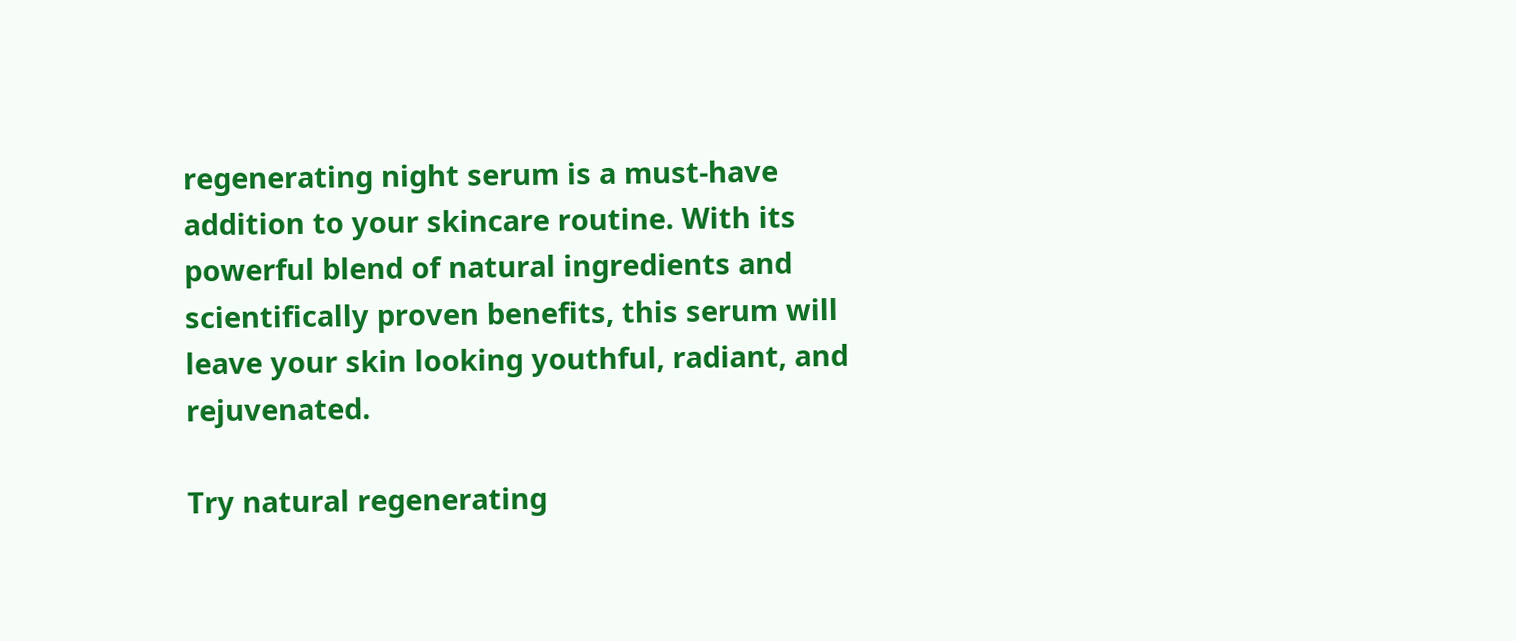regenerating night serum is a must-have addition to your skincare routine. With its powerful blend of natural ingredients and scientifically proven benefits, this serum will leave your skin looking youthful, radiant, and rejuvenated.

Try natural regenerating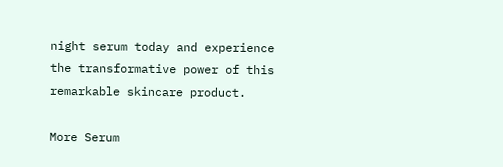night serum today and experience the transformative power of this remarkable skincare product.

More Serum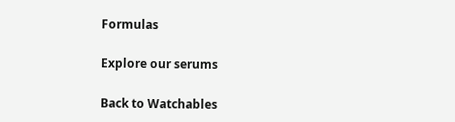Formulas

Explore our serums

Back to Watchables